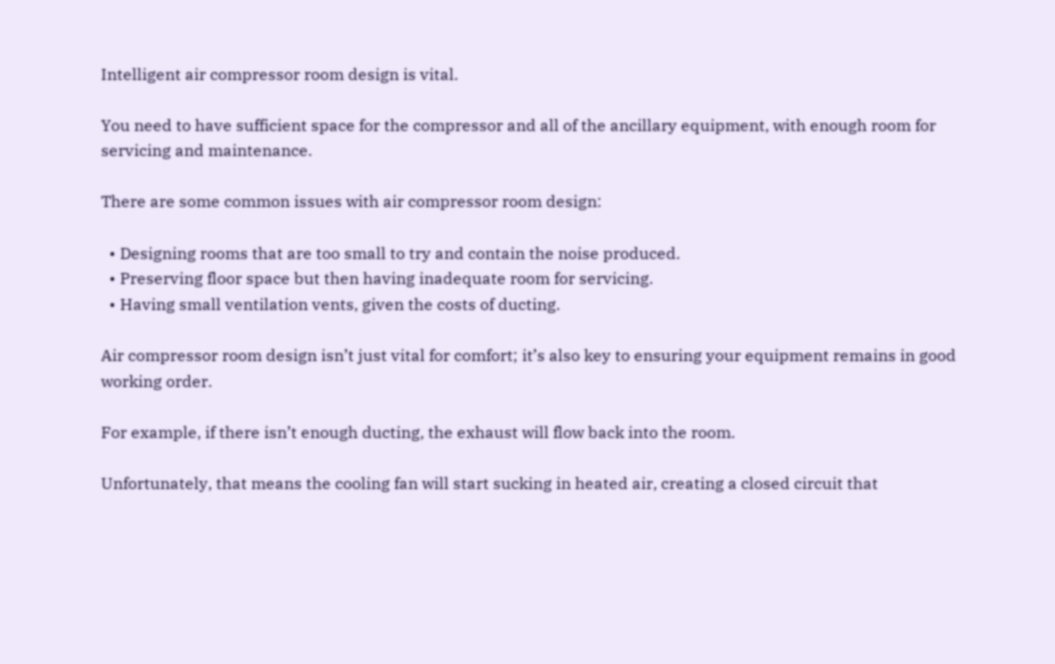Intelligent air compressor room design is vital.

You need to have sufficient space for the compressor and all of the ancillary equipment, with enough room for servicing and maintenance.

There are some common issues with air compressor room design:

  • Designing rooms that are too small to try and contain the noise produced.
  • Preserving floor space but then having inadequate room for servicing.
  • Having small ventilation vents, given the costs of ducting.

Air compressor room design isn’t just vital for comfort; it’s also key to ensuring your equipment remains in good working order.

For example, if there isn’t enough ducting, the exhaust will flow back into the room.

Unfortunately, that means the cooling fan will start sucking in heated air, creating a closed circuit that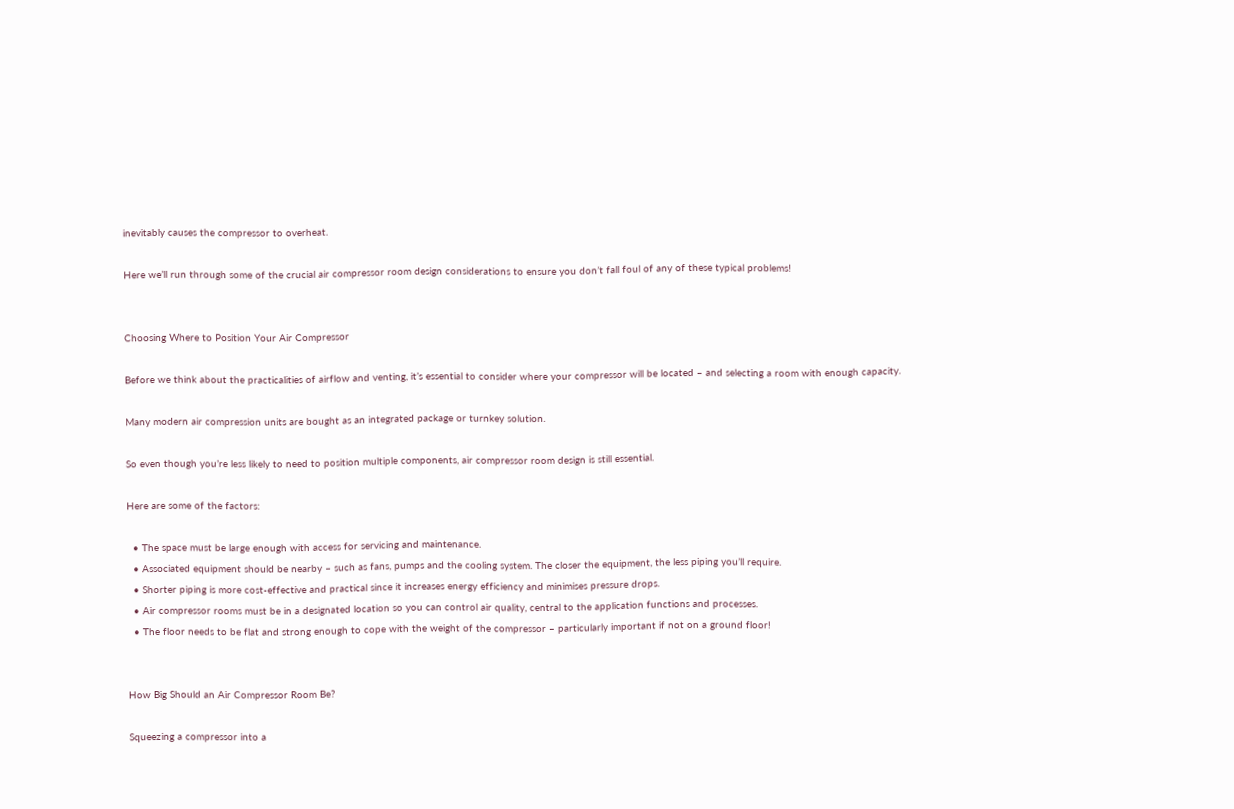inevitably causes the compressor to overheat.

Here we’ll run through some of the crucial air compressor room design considerations to ensure you don’t fall foul of any of these typical problems!


Choosing Where to Position Your Air Compressor

Before we think about the practicalities of airflow and venting, it’s essential to consider where your compressor will be located – and selecting a room with enough capacity.

Many modern air compression units are bought as an integrated package or turnkey solution.

So even though you’re less likely to need to position multiple components, air compressor room design is still essential.

Here are some of the factors:

  • The space must be large enough with access for servicing and maintenance.
  • Associated equipment should be nearby – such as fans, pumps and the cooling system. The closer the equipment, the less piping you’ll require.
  • Shorter piping is more cost-effective and practical since it increases energy efficiency and minimises pressure drops.
  • Air compressor rooms must be in a designated location so you can control air quality, central to the application functions and processes.
  • The floor needs to be flat and strong enough to cope with the weight of the compressor – particularly important if not on a ground floor!


How Big Should an Air Compressor Room Be?

Squeezing a compressor into a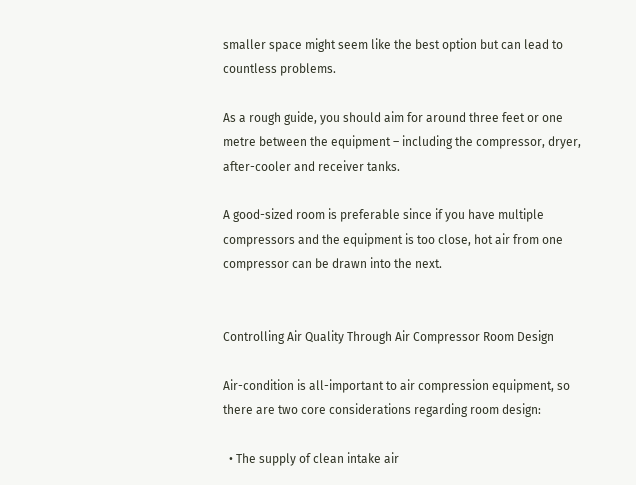smaller space might seem like the best option but can lead to countless problems.

As a rough guide, you should aim for around three feet or one metre between the equipment – including the compressor, dryer, after-cooler and receiver tanks.

A good-sized room is preferable since if you have multiple compressors and the equipment is too close, hot air from one compressor can be drawn into the next.


Controlling Air Quality Through Air Compressor Room Design

Air-condition is all-important to air compression equipment, so there are two core considerations regarding room design:

  • The supply of clean intake air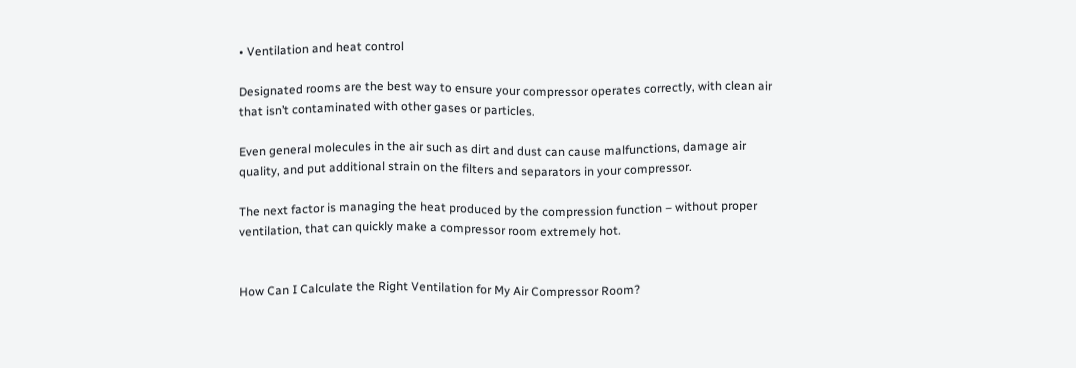• Ventilation and heat control

Designated rooms are the best way to ensure your compressor operates correctly, with clean air that isn’t contaminated with other gases or particles.

Even general molecules in the air such as dirt and dust can cause malfunctions, damage air quality, and put additional strain on the filters and separators in your compressor.

The next factor is managing the heat produced by the compression function – without proper ventilation, that can quickly make a compressor room extremely hot.


How Can I Calculate the Right Ventilation for My Air Compressor Room?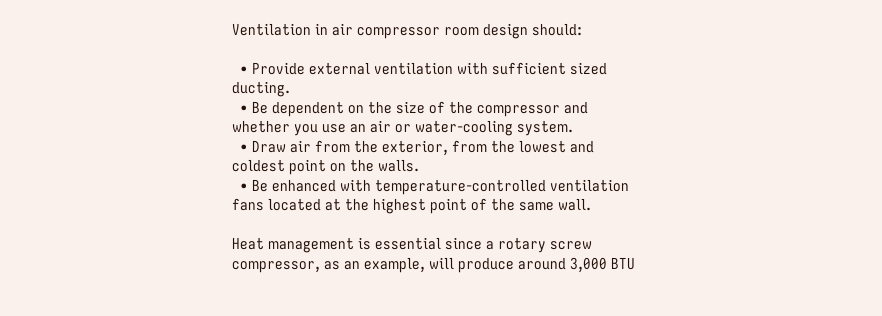Ventilation in air compressor room design should:

  • Provide external ventilation with sufficient sized ducting.
  • Be dependent on the size of the compressor and whether you use an air or water-cooling system.
  • Draw air from the exterior, from the lowest and coldest point on the walls.
  • Be enhanced with temperature-controlled ventilation fans located at the highest point of the same wall.

Heat management is essential since a rotary screw compressor, as an example, will produce around 3,000 BTU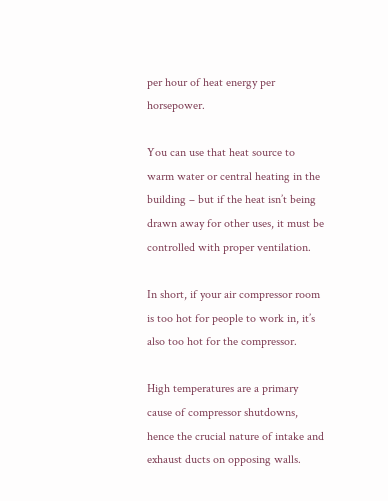per hour of heat energy per horsepower.

You can use that heat source to warm water or central heating in the building – but if the heat isn’t being drawn away for other uses, it must be controlled with proper ventilation.

In short, if your air compressor room is too hot for people to work in, it’s also too hot for the compressor.

High temperatures are a primary cause of compressor shutdowns, hence the crucial nature of intake and exhaust ducts on opposing walls.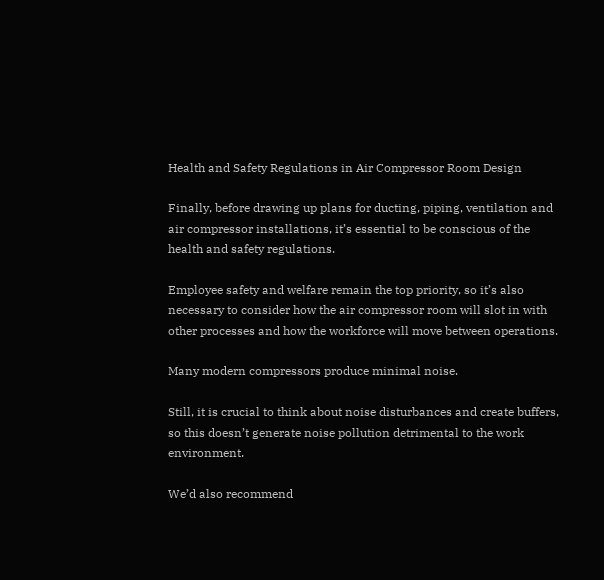Health and Safety Regulations in Air Compressor Room Design

Finally, before drawing up plans for ducting, piping, ventilation and air compressor installations, it’s essential to be conscious of the health and safety regulations.

Employee safety and welfare remain the top priority, so it’s also necessary to consider how the air compressor room will slot in with other processes and how the workforce will move between operations.

Many modern compressors produce minimal noise.

Still, it is crucial to think about noise disturbances and create buffers, so this doesn’t generate noise pollution detrimental to the work environment.

We’d also recommend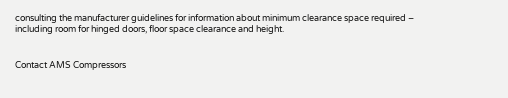consulting the manufacturer guidelines for information about minimum clearance space required – including room for hinged doors, floor space clearance and height.


Contact AMS Compressors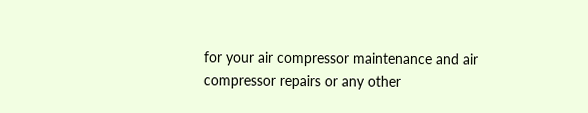for your air compressor maintenance and air compressor repairs or any other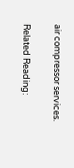air compressor services.

Related Reading: